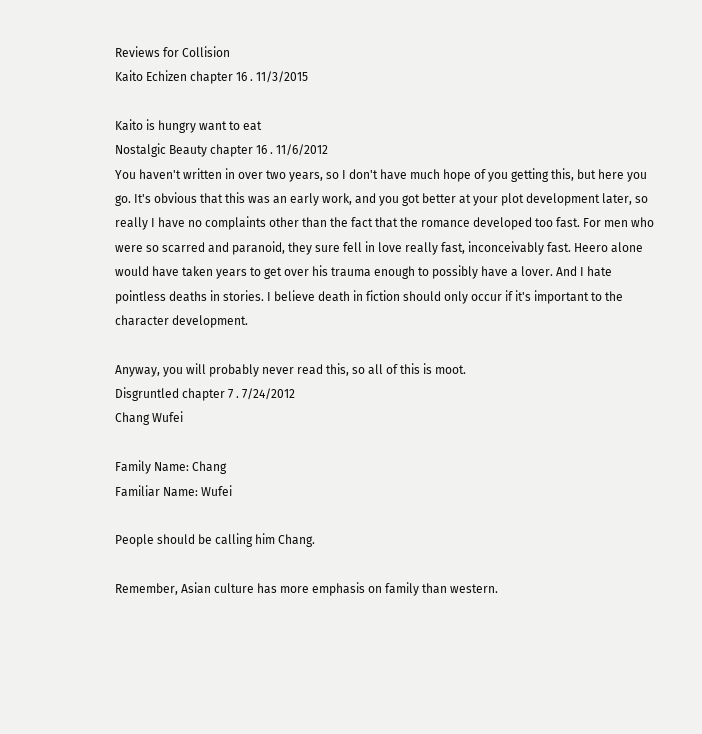Reviews for Collision
Kaito Echizen chapter 16 . 11/3/2015

Kaito is hungry want to eat
Nostalgic Beauty chapter 16 . 11/6/2012
You haven't written in over two years, so I don't have much hope of you getting this, but here you go. It's obvious that this was an early work, and you got better at your plot development later, so really I have no complaints other than the fact that the romance developed too fast. For men who were so scarred and paranoid, they sure fell in love really fast, inconceivably fast. Heero alone would have taken years to get over his trauma enough to possibly have a lover. And I hate pointless deaths in stories. I believe death in fiction should only occur if it's important to the character development.

Anyway, you will probably never read this, so all of this is moot.
Disgruntled chapter 7 . 7/24/2012
Chang Wufei

Family Name: Chang
Familiar Name: Wufei

People should be calling him Chang.

Remember, Asian culture has more emphasis on family than western.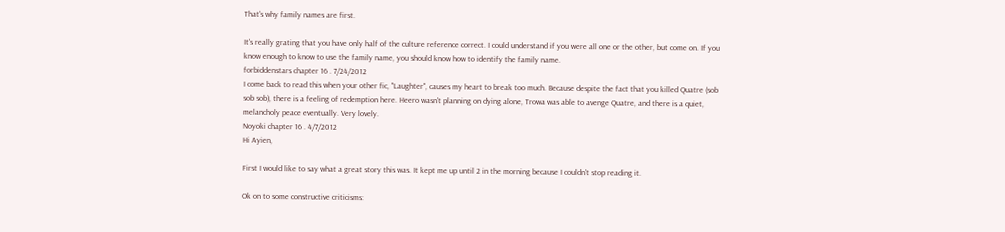That's why family names are first.

It's really grating that you have only half of the culture reference correct. I could understand if you were all one or the other, but come on. If you know enough to know to use the family name, you should know how to identify the family name.
forbiddenstars chapter 16 . 7/24/2012
I come back to read this when your other fic, "Laughter", causes my heart to break too much. Because despite the fact that you killed Quatre (sob sob sob), there is a feeling of redemption here. Heero wasn't planning on dying alone, Trowa was able to avenge Quatre, and there is a quiet, melancholy peace eventually. Very lovely.
Noyoki chapter 16 . 4/7/2012
Hi Ayien,

First I would like to say what a great story this was. It kept me up until 2 in the morning because I couldn't stop reading it.

Ok on to some constructive criticisms: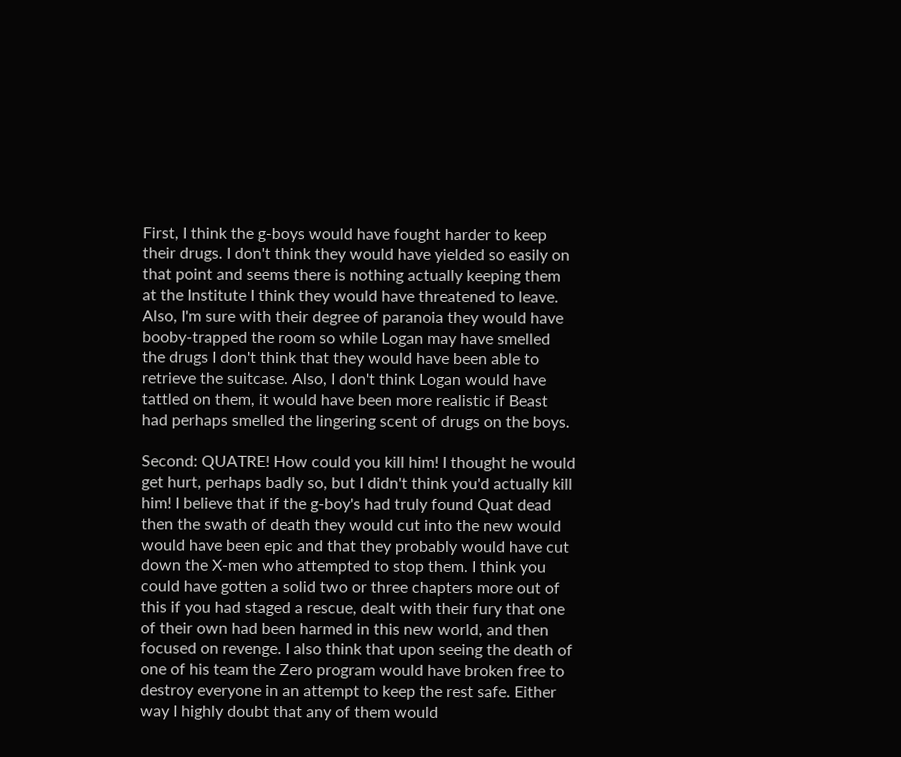First, I think the g-boys would have fought harder to keep their drugs. I don't think they would have yielded so easily on that point and seems there is nothing actually keeping them at the Institute I think they would have threatened to leave. Also, I'm sure with their degree of paranoia they would have booby-trapped the room so while Logan may have smelled the drugs I don't think that they would have been able to retrieve the suitcase. Also, I don't think Logan would have tattled on them, it would have been more realistic if Beast had perhaps smelled the lingering scent of drugs on the boys.

Second: QUATRE! How could you kill him! I thought he would get hurt, perhaps badly so, but I didn't think you'd actually kill him! I believe that if the g-boy's had truly found Quat dead then the swath of death they would cut into the new would would have been epic and that they probably would have cut down the X-men who attempted to stop them. I think you could have gotten a solid two or three chapters more out of this if you had staged a rescue, dealt with their fury that one of their own had been harmed in this new world, and then focused on revenge. I also think that upon seeing the death of one of his team the Zero program would have broken free to destroy everyone in an attempt to keep the rest safe. Either way I highly doubt that any of them would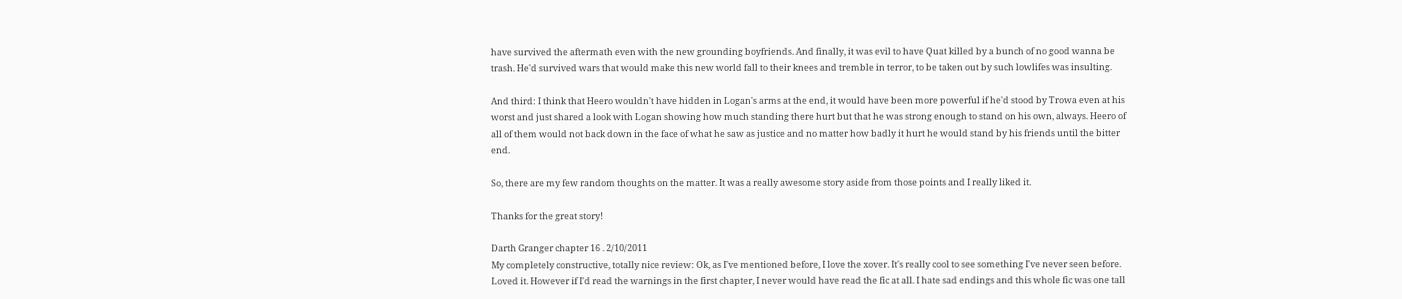have survived the aftermath even with the new grounding boyfriends. And finally, it was evil to have Quat killed by a bunch of no good wanna be trash. He'd survived wars that would make this new world fall to their knees and tremble in terror, to be taken out by such lowlifes was insulting.

And third: I think that Heero wouldn't have hidden in Logan's arms at the end, it would have been more powerful if he'd stood by Trowa even at his worst and just shared a look with Logan showing how much standing there hurt but that he was strong enough to stand on his own, always. Heero of all of them would not back down in the face of what he saw as justice and no matter how badly it hurt he would stand by his friends until the bitter end.

So, there are my few random thoughts on the matter. It was a really awesome story aside from those points and I really liked it.

Thanks for the great story!

Darth Granger chapter 16 . 2/10/2011
My completely constructive, totally nice review: Ok, as I've mentioned before, I love the xover. It's really cool to see something I've never seen before. Loved it. However if I'd read the warnings in the first chapter, I never would have read the fic at all. I hate sad endings and this whole fic was one tall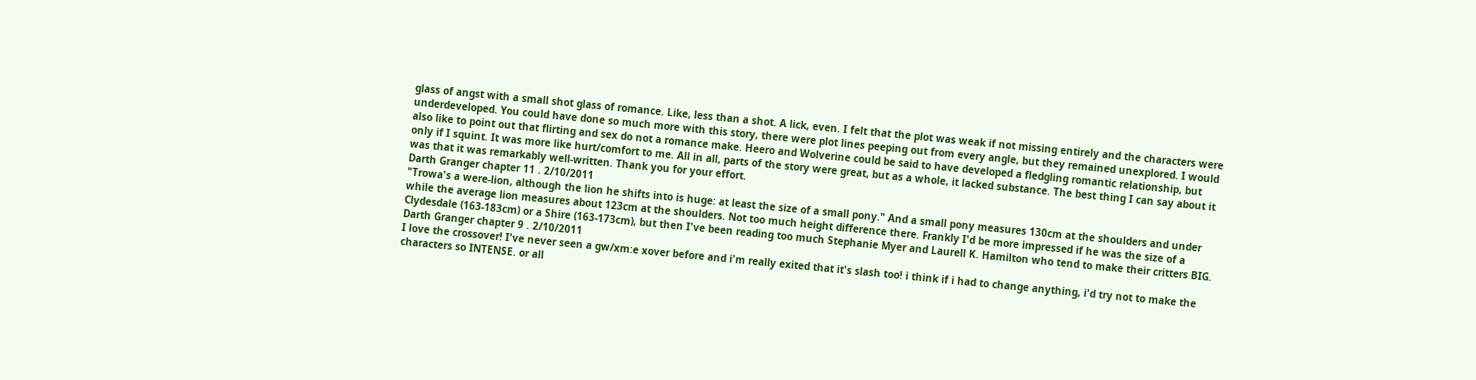glass of angst with a small shot glass of romance. Like, less than a shot. A lick, even. I felt that the plot was weak if not missing entirely and the characters were underdeveloped. You could have done so much more with this story, there were plot lines peeping out from every angle, but they remained unexplored. I would also like to point out that flirting and sex do not a romance make. Heero and Wolverine could be said to have developed a fledgling romantic relationship, but only if I squint. It was more like hurt/comfort to me. All in all, parts of the story were great, but as a whole, it lacked substance. The best thing I can say about it was that it was remarkably well-written. Thank you for your effort.
Darth Granger chapter 11 . 2/10/2011
"Trowa's a were-lion, although the lion he shifts into is huge: at least the size of a small pony." And a small pony measures 130cm at the shoulders and under while the average lion measures about 123cm at the shoulders. Not too much height difference there. Frankly I'd be more impressed if he was the size of a Clydesdale (163-183cm) or a Shire (163-173cm), but then I've been reading too much Stephanie Myer and Laurell K. Hamilton who tend to make their critters BIG.
Darth Granger chapter 9 . 2/10/2011
I love the crossover! I've never seen a gw/xm:e xover before and i'm really exited that it's slash too! i think if i had to change anything, i'd try not to make the characters so INTENSE. or all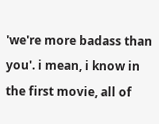'we're more badass than you'. i mean, i know in the first movie, all of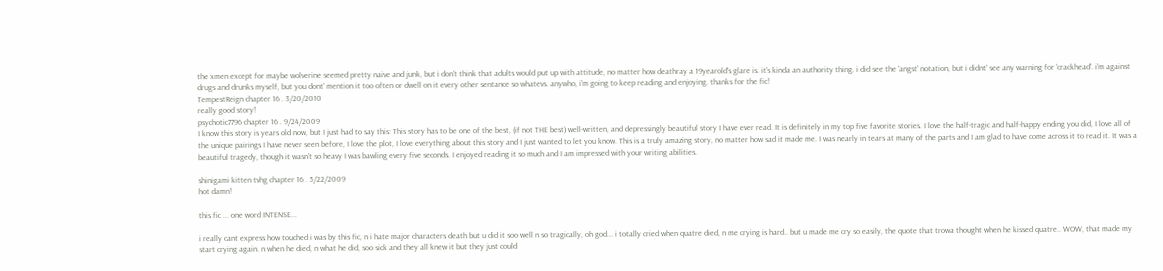the xmen except for maybe wolverine seemed pretty naive and junk, but i don't think that adults would put up with attitude, no matter how deathray a 19yearold's glare is. it's kinda an authority thing. i did see the 'angst' notation, but i didnt' see any warning for 'crackhead'. i'm against drugs and drunks myself, but you dont' mention it too often or dwell on it every other sentance so whatevs. anywho, i'm going to keep reading and enjoying. thanks for the fic!
TempestReign chapter 16 . 3/20/2010
really good story!
psychotic7796 chapter 16 . 9/24/2009
I know this story is years old now, but I just had to say this: This story has to be one of the best, (if not THE best) well-written, and depressingly beautiful story I have ever read. It is definitely in my top five favorite stories. I love the half-tragic and half-happy ending you did, I love all of the unique pairings I have never seen before, I love the plot, I love everything about this story and I just wanted to let you know. This is a truly amazing story, no matter how sad it made me. I was nearly in tears at many of the parts and I am glad to have come across it to read it. It was a beautiful tragedy, though it wasn't so heavy I was bawling every five seconds. I enjoyed reading it so much and I am impressed with your writing abilities.

shinigami kitten tvhg chapter 16 . 5/22/2009
hot damn!

this fic ... one word INTENSE...

i really cant express how touched i was by this fic, n i hate major characters death but u did it soo well n so tragically, oh god... i totally cried when quatre died, n me crying is hard.. but u made me cry so easily, the quote that trowa thought when he kissed quatre.. WOW, that made my start crying again. n when he died, n what he did, soo sick and they all knew it but they just could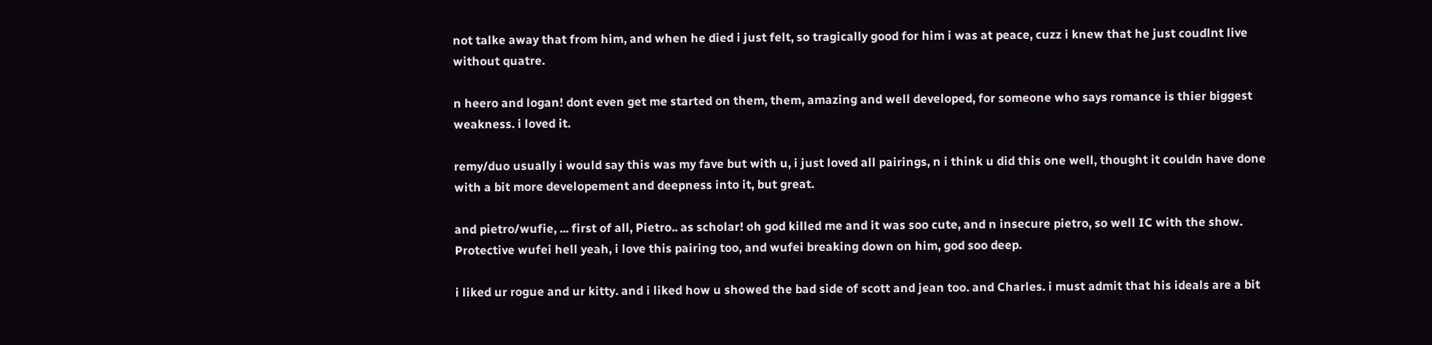not talke away that from him, and when he died i just felt, so tragically good for him i was at peace, cuzz i knew that he just coudlnt live without quatre.

n heero and logan! dont even get me started on them, them, amazing and well developed, for someone who says romance is thier biggest weakness. i loved it.

remy/duo usually i would say this was my fave but with u, i just loved all pairings, n i think u did this one well, thought it couldn have done with a bit more developement and deepness into it, but great.

and pietro/wufie, ... first of all, Pietro.. as scholar! oh god killed me and it was soo cute, and n insecure pietro, so well IC with the show. Protective wufei hell yeah, i love this pairing too, and wufei breaking down on him, god soo deep.

i liked ur rogue and ur kitty. and i liked how u showed the bad side of scott and jean too. and Charles. i must admit that his ideals are a bit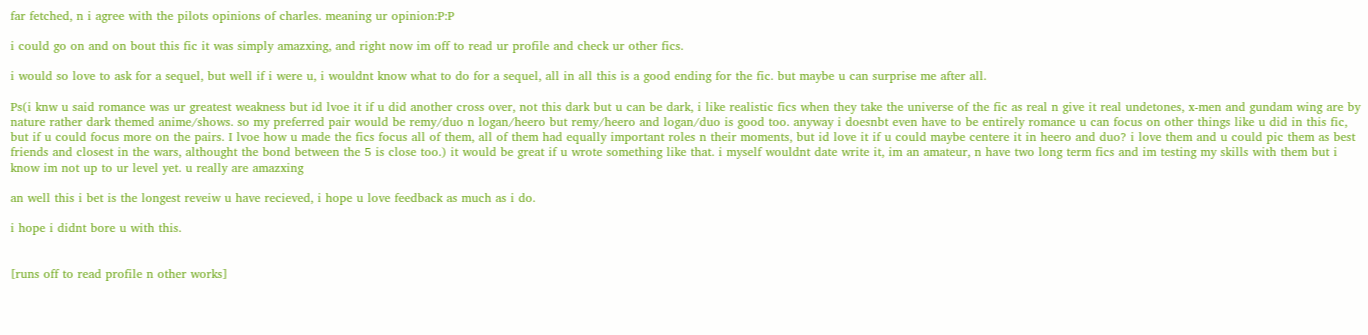far fetched, n i agree with the pilots opinions of charles. meaning ur opinion:P:P

i could go on and on bout this fic it was simply amazxing, and right now im off to read ur profile and check ur other fics.

i would so love to ask for a sequel, but well if i were u, i wouldnt know what to do for a sequel, all in all this is a good ending for the fic. but maybe u can surprise me after all.

Ps(i knw u said romance was ur greatest weakness but id lvoe it if u did another cross over, not this dark but u can be dark, i like realistic fics when they take the universe of the fic as real n give it real undetones, x-men and gundam wing are by nature rather dark themed anime/shows. so my preferred pair would be remy/duo n logan/heero but remy/heero and logan/duo is good too. anyway i doesnbt even have to be entirely romance u can focus on other things like u did in this fic, but if u could focus more on the pairs. I lvoe how u made the fics focus all of them, all of them had equally important roles n their moments, but id love it if u could maybe centere it in heero and duo? i love them and u could pic them as best friends and closest in the wars, althought the bond between the 5 is close too.) it would be great if u wrote something like that. i myself wouldnt date write it, im an amateur, n have two long term fics and im testing my skills with them but i know im not up to ur level yet. u really are amazxing

an well this i bet is the longest reveiw u have recieved, i hope u love feedback as much as i do.

i hope i didnt bore u with this.


[runs off to read profile n other works]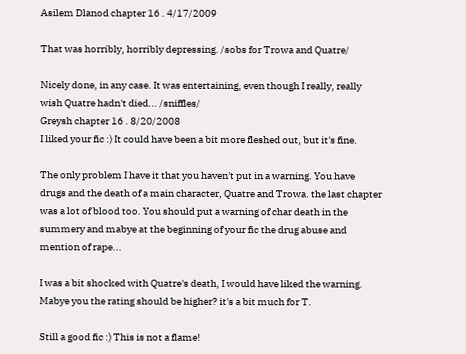Asilem Dlanod chapter 16 . 4/17/2009

That was horribly, horribly depressing. /sobs for Trowa and Quatre/

Nicely done, in any case. It was entertaining, even though I really, really wish Quatre hadn't died... /sniffles/
Greysh chapter 16 . 8/20/2008
I liked your fic :) It could have been a bit more fleshed out, but it's fine.

The only problem I have it that you haven't put in a warning. You have drugs and the death of a main character, Quatre and Trowa. the last chapter was a lot of blood too. You should put a warning of char death in the summery and mabye at the beginning of your fic the drug abuse and mention of rape...

I was a bit shocked with Quatre's death, I would have liked the warning. Mabye you the rating should be higher? it's a bit much for T.

Still a good fic :) This is not a flame!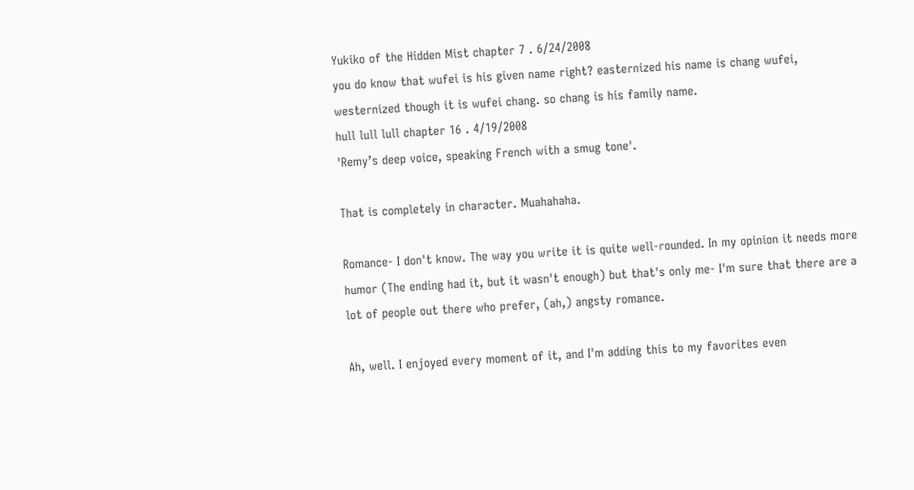Yukiko of the Hidden Mist chapter 7 . 6/24/2008
you do know that wufei is his given name right? easternized his name is chang wufei, westernized though it is wufei chang. so chang is his family name.
hull lull lull chapter 16 . 4/19/2008
'Remy’s deep voice, speaking French with a smug tone'.

That is completely in character. Muahahaha.

Romance- I don't know. The way you write it is quite well-rounded. In my opinion it needs more humor (The ending had it, but it wasn't enough) but that's only me- I'm sure that there are a lot of people out there who prefer, (ah,) angsty romance.

Ah, well. I enjoyed every moment of it, and I'm adding this to my favorites even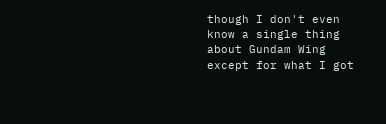though I don't even know a single thing about Gundam Wing except for what I got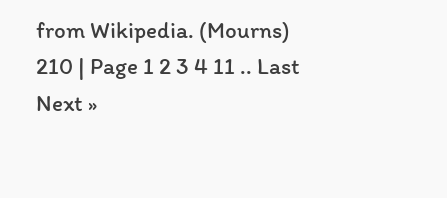from Wikipedia. (Mourns)
210 | Page 1 2 3 4 11 .. Last Next »